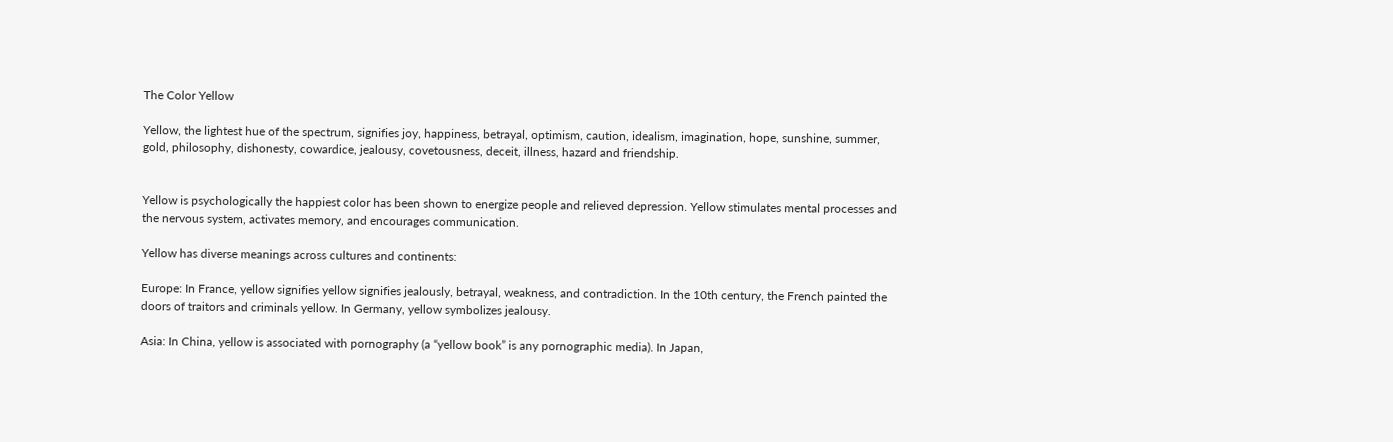The Color Yellow

Yellow, the lightest hue of the spectrum, signifies joy, happiness, betrayal, optimism, caution, idealism, imagination, hope, sunshine, summer, gold, philosophy, dishonesty, cowardice, jealousy, covetousness, deceit, illness, hazard and friendship.


Yellow is psychologically the happiest color has been shown to energize people and relieved depression. Yellow stimulates mental processes and the nervous system, activates memory, and encourages communication.

Yellow has diverse meanings across cultures and continents:

Europe: In France, yellow signifies yellow signifies jealously, betrayal, weakness, and contradiction. In the 10th century, the French painted the doors of traitors and criminals yellow. In Germany, yellow symbolizes jealousy.

Asia: In China, yellow is associated with pornography (a “yellow book” is any pornographic media). In Japan,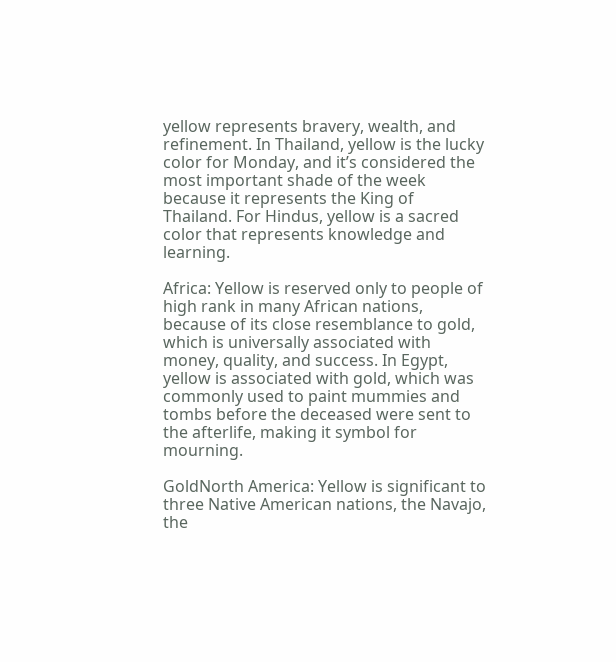yellow represents bravery, wealth, and refinement. In Thailand, yellow is the lucky color for Monday, and it’s considered the most important shade of the week because it represents the King of Thailand. For Hindus, yellow is a sacred color that represents knowledge and learning.

Africa: Yellow is reserved only to people of high rank in many African nations, because of its close resemblance to gold, which is universally associated with money, quality, and success. In Egypt, yellow is associated with gold, which was commonly used to paint mummies and tombs before the deceased were sent to the afterlife, making it symbol for mourning.

GoldNorth America: Yellow is significant to three Native American nations, the Navajo, the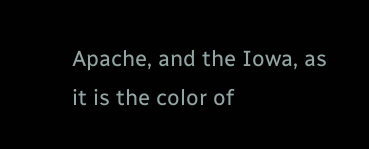Apache, and the Iowa, as it is the color of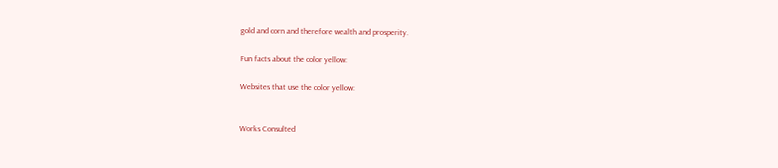gold and corn and therefore wealth and prosperity.

Fun facts about the color yellow:

Websites that use the color yellow:


Works Consulted